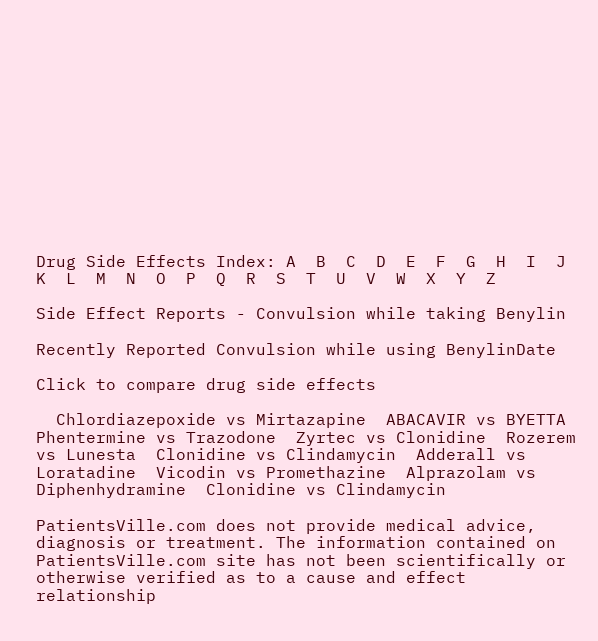Drug Side Effects Index: A  B  C  D  E  F  G  H  I  J  K  L  M  N  O  P  Q  R  S  T  U  V  W  X  Y  Z

Side Effect Reports - Convulsion while taking Benylin

Recently Reported Convulsion while using BenylinDate

Click to compare drug side effects

  Chlordiazepoxide vs Mirtazapine  ABACAVIR vs BYETTA  Phentermine vs Trazodone  Zyrtec vs Clonidine  Rozerem vs Lunesta  Clonidine vs Clindamycin  Adderall vs Loratadine  Vicodin vs Promethazine  Alprazolam vs Diphenhydramine  Clonidine vs Clindamycin

PatientsVille.com does not provide medical advice, diagnosis or treatment. The information contained on PatientsVille.com site has not been scientifically or otherwise verified as to a cause and effect relationship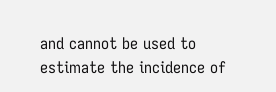and cannot be used to estimate the incidence of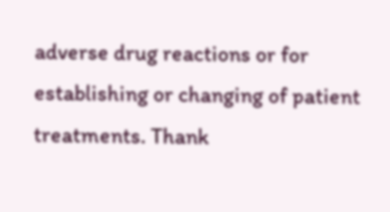adverse drug reactions or for establishing or changing of patient treatments. Thank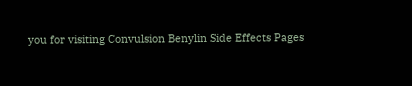you for visiting Convulsion Benylin Side Effects Pages